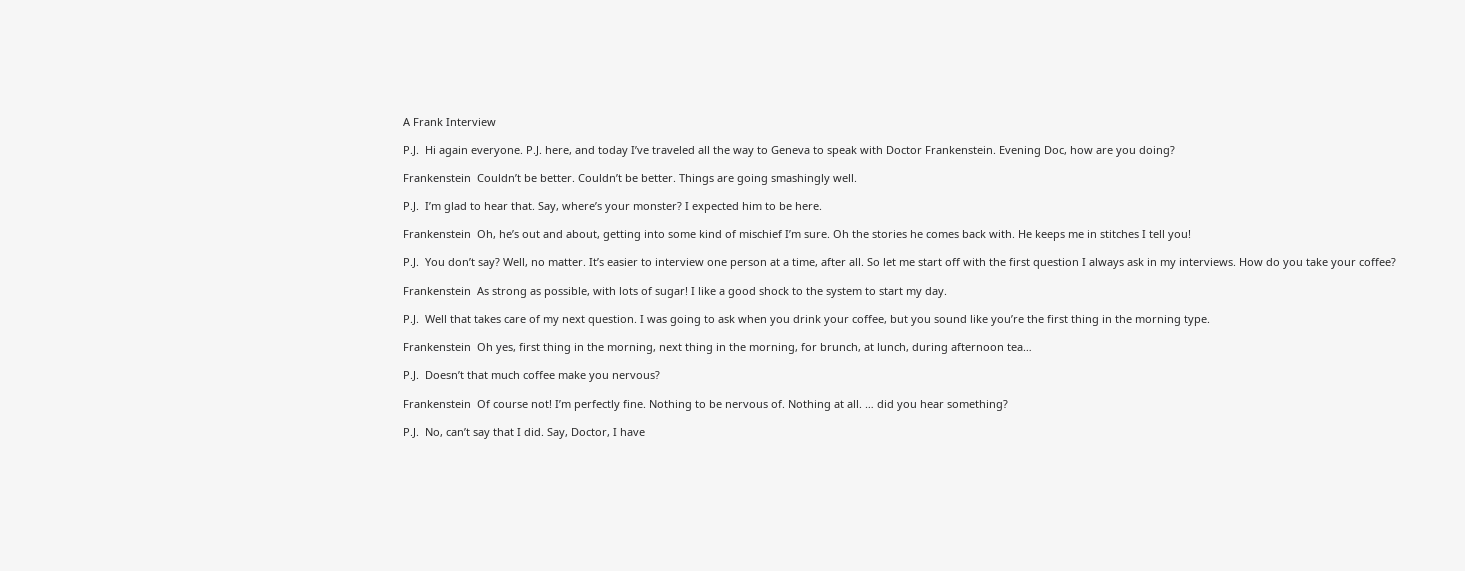A Frank Interview

P.J.  Hi again everyone. P.J. here, and today I’ve traveled all the way to Geneva to speak with Doctor Frankenstein. Evening Doc, how are you doing?

Frankenstein  Couldn’t be better. Couldn’t be better. Things are going smashingly well.

P.J.  I’m glad to hear that. Say, where’s your monster? I expected him to be here.

Frankenstein  Oh, he’s out and about, getting into some kind of mischief I’m sure. Oh the stories he comes back with. He keeps me in stitches I tell you!

P.J.  You don’t say? Well, no matter. It’s easier to interview one person at a time, after all. So let me start off with the first question I always ask in my interviews. How do you take your coffee?

Frankenstein  As strong as possible, with lots of sugar! I like a good shock to the system to start my day.

P.J.  Well that takes care of my next question. I was going to ask when you drink your coffee, but you sound like you’re the first thing in the morning type.

Frankenstein  Oh yes, first thing in the morning, next thing in the morning, for brunch, at lunch, during afternoon tea…

P.J.  Doesn’t that much coffee make you nervous?

Frankenstein  Of course not! I’m perfectly fine. Nothing to be nervous of. Nothing at all. … did you hear something?

P.J.  No, can’t say that I did. Say, Doctor, I have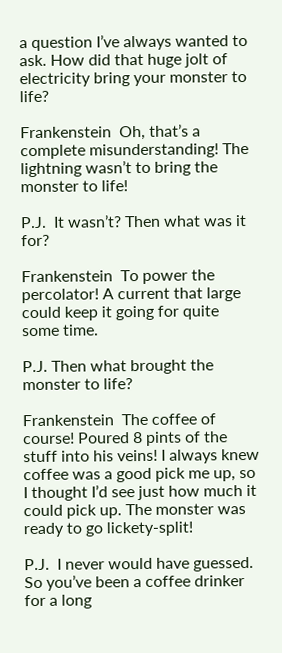a question I’ve always wanted to ask. How did that huge jolt of electricity bring your monster to life?

Frankenstein  Oh, that’s a complete misunderstanding! The lightning wasn’t to bring the monster to life!

P.J.  It wasn’t? Then what was it for?

Frankenstein  To power the percolator! A current that large could keep it going for quite some time.

P.J. Then what brought the monster to life?

Frankenstein  The coffee of course! Poured 8 pints of the stuff into his veins! I always knew coffee was a good pick me up, so I thought I’d see just how much it could pick up. The monster was ready to go lickety-split!

P.J.  I never would have guessed. So you’ve been a coffee drinker for a long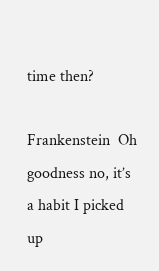time then?

Frankenstein  Oh goodness no, it’s a habit I picked up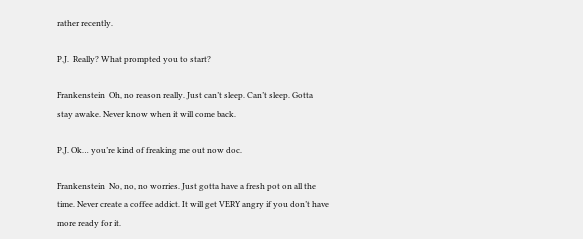rather recently.

P.J.  Really? What prompted you to start?

Frankenstein  Oh, no reason really. Just can’t sleep. Can’t sleep. Gotta stay awake. Never know when it will come back.

P.J. Ok… you’re kind of freaking me out now doc.

Frankenstein  No, no, no worries. Just gotta have a fresh pot on all the time. Never create a coffee addict. It will get VERY angry if you don’t have more ready for it.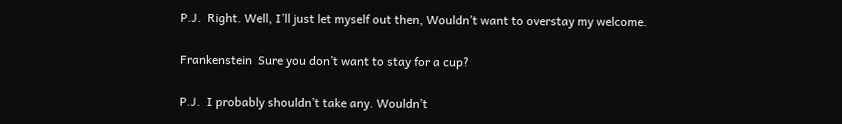P.J.  Right. Well, I’ll just let myself out then, Wouldn’t want to overstay my welcome.

Frankenstein  Sure you don’t want to stay for a cup?

P.J.  I probably shouldn’t take any. Wouldn’t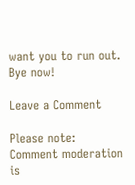want you to run out. Bye now!

Leave a Comment

Please note: Comment moderation is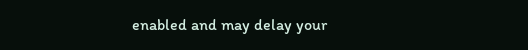enabled and may delay your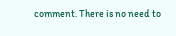comment. There is no need to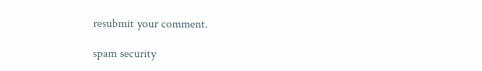resubmit your comment.

spam security